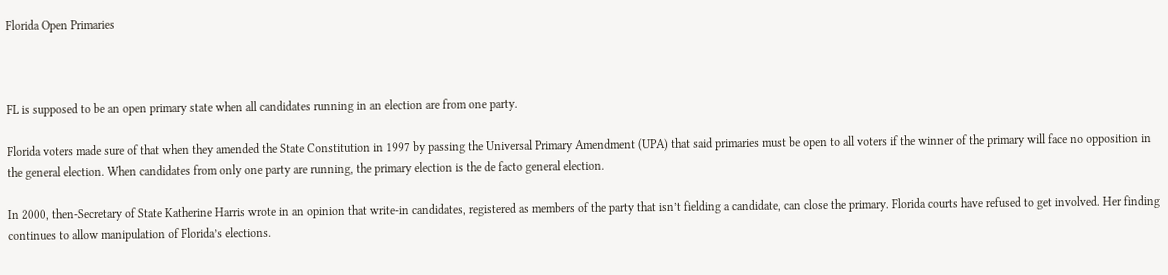Florida Open Primaries



FL is supposed to be an open primary state when all candidates running in an election are from one party.

Florida voters made sure of that when they amended the State Constitution in 1997 by passing the Universal Primary Amendment (UPA) that said primaries must be open to all voters if the winner of the primary will face no opposition in the general election. When candidates from only one party are running, the primary election is the de facto general election.

In 2000, then-Secretary of State Katherine Harris wrote in an opinion that write-in candidates, registered as members of the party that isn’t fielding a candidate, can close the primary. Florida courts have refused to get involved. Her finding continues to allow manipulation of Florida’s elections.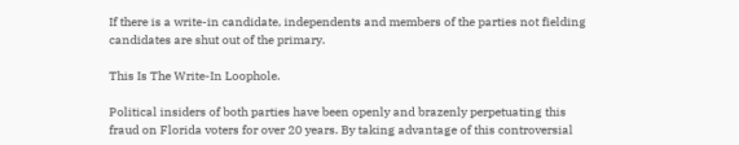If there is a write-in candidate, independents and members of the parties not fielding candidates are shut out of the primary.

This Is The Write-In Loophole.

Political insiders of both parties have been openly and brazenly perpetuating this fraud on Florida voters for over 20 years. By taking advantage of this controversial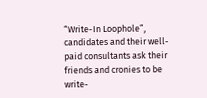“Write-In Loophole”, candidates and their well-paid consultants ask their friends and cronies to be write-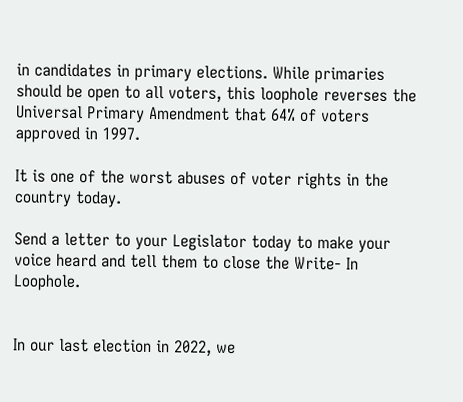in candidates in primary elections. While primaries should be open to all voters, this loophole reverses the Universal Primary Amendment that 64% of voters approved in 1997.

It is one of the worst abuses of voter rights in the country today.

Send a letter to your Legislator today to make your voice heard and tell them to close the Write- In Loophole.


In our last election in 2022, we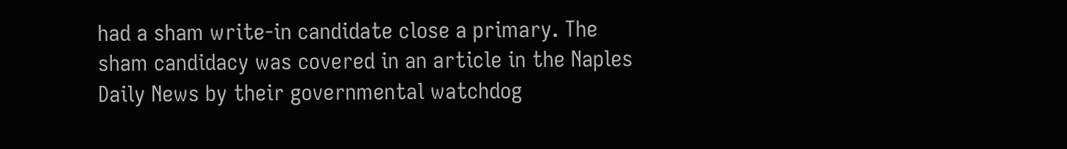had a sham write-in candidate close a primary. The sham candidacy was covered in an article in the Naples Daily News by their governmental watchdog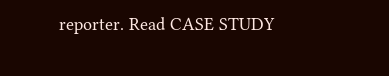reporter. Read CASE STUDY